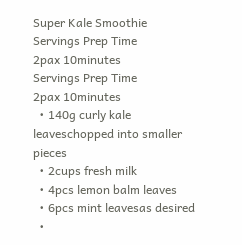Super Kale Smoothie
Servings Prep Time
2pax 10minutes
Servings Prep Time
2pax 10minutes
  • 140g curly kale leaveschopped into smaller pieces
  • 2cups fresh milk
  • 4pcs lemon balm leaves
  • 6pcs mint leavesas desired
  •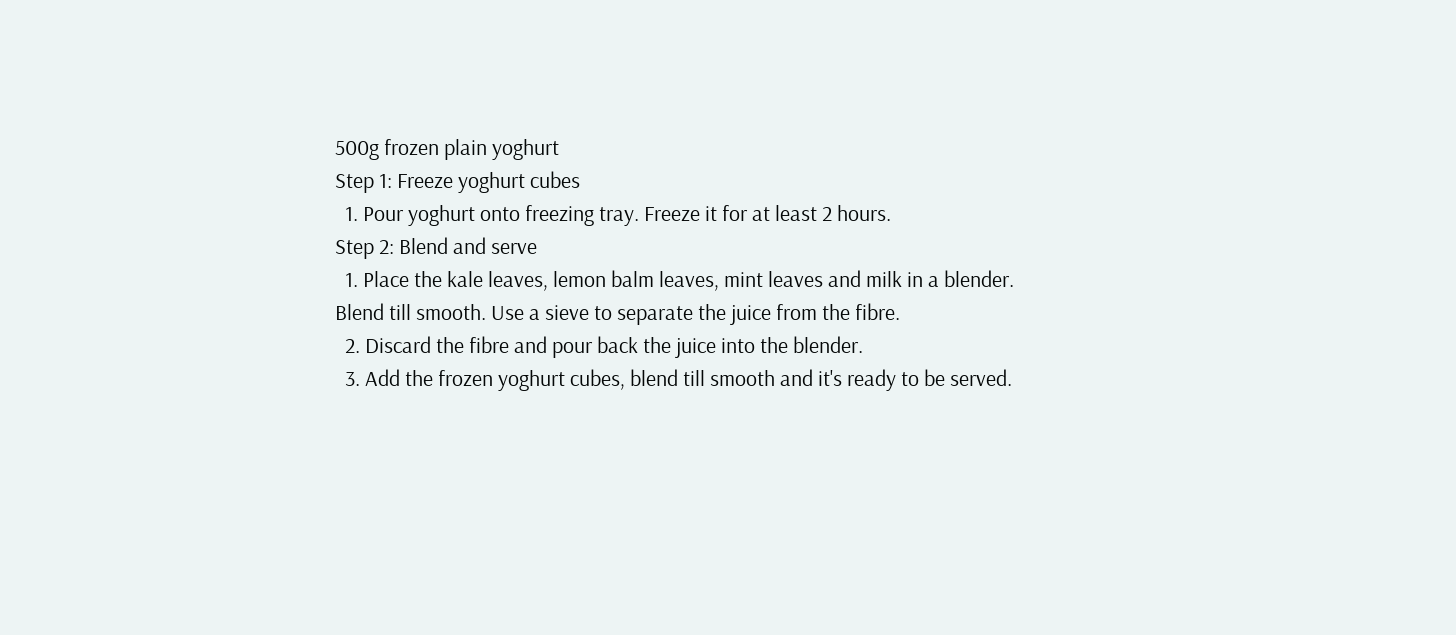500g frozen plain yoghurt
Step 1: Freeze yoghurt cubes
  1. Pour yoghurt onto freezing tray. Freeze it for at least 2 hours.
Step 2: Blend and serve
  1. Place the kale leaves, lemon balm leaves, mint leaves and milk in a blender. Blend till smooth. Use a sieve to separate the juice from the fibre.
  2. Discard the fibre and pour back the juice into the blender.
  3. Add the frozen yoghurt cubes, blend till smooth and it's ready to be served.